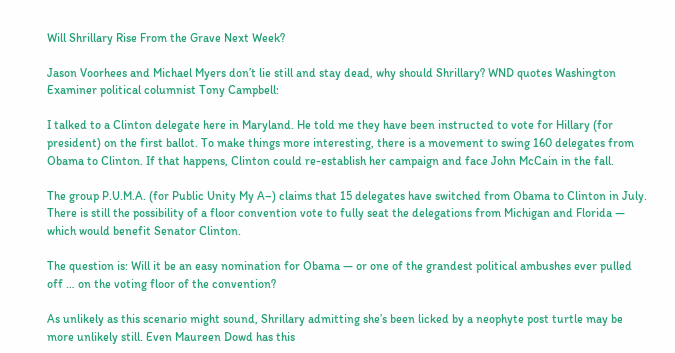Will Shrillary Rise From the Grave Next Week?

Jason Voorhees and Michael Myers don’t lie still and stay dead, why should Shrillary? WND quotes Washington Examiner political columnist Tony Campbell:

I talked to a Clinton delegate here in Maryland. He told me they have been instructed to vote for Hillary (for president) on the first ballot. To make things more interesting, there is a movement to swing 160 delegates from Obama to Clinton. If that happens, Clinton could re-establish her campaign and face John McCain in the fall.

The group P.U.M.A. (for Public Unity My A–) claims that 15 delegates have switched from Obama to Clinton in July. There is still the possibility of a floor convention vote to fully seat the delegations from Michigan and Florida — which would benefit Senator Clinton.

The question is: Will it be an easy nomination for Obama — or one of the grandest political ambushes ever pulled off … on the voting floor of the convention?

As unlikely as this scenario might sound, Shrillary admitting she’s been licked by a neophyte post turtle may be more unlikely still. Even Maureen Dowd has this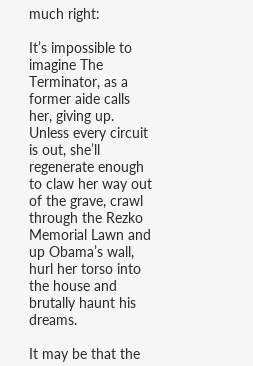much right:

It’s impossible to imagine The Terminator, as a former aide calls her, giving up. Unless every circuit is out, she’ll regenerate enough to claw her way out of the grave, crawl through the Rezko Memorial Lawn and up Obama’s wall, hurl her torso into the house and brutally haunt his dreams.

It may be that the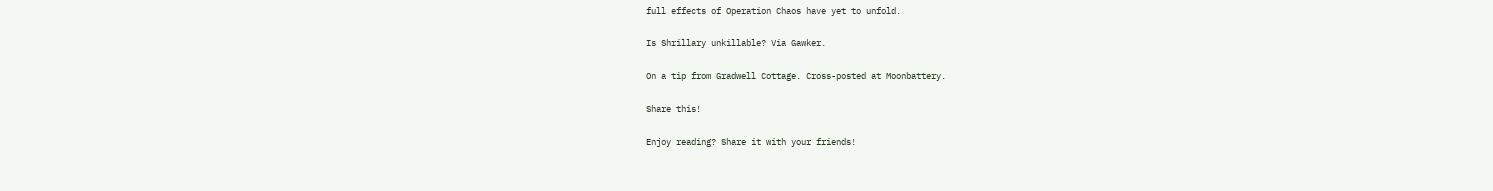full effects of Operation Chaos have yet to unfold.

Is Shrillary unkillable? Via Gawker.

On a tip from Gradwell Cottage. Cross-posted at Moonbattery.

Share this!

Enjoy reading? Share it with your friends!